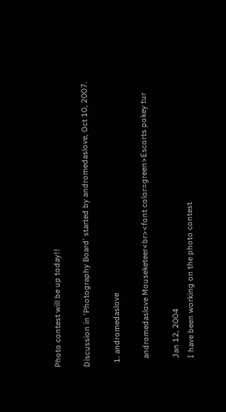Photo contest will be up today!!

Discussion in 'Photography Board' started by andromedaslove, Oct 10, 2007.

  1. andromedaslove

    andromedaslove Mouseketeer<br><font color=green>Escorts pokey tur

    Jan 12, 2004
    I have been working on the photo contest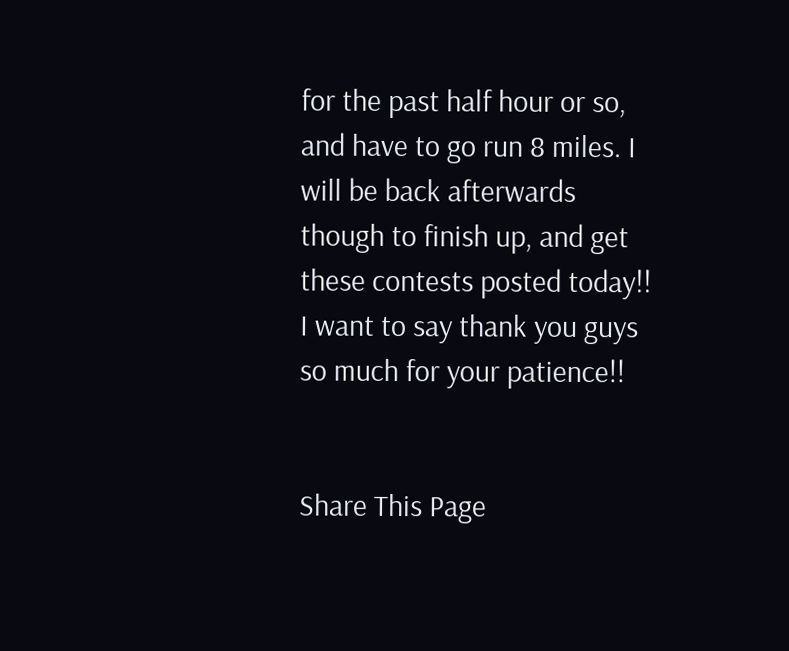for the past half hour or so, and have to go run 8 miles. I will be back afterwards though to finish up, and get these contests posted today!! I want to say thank you guys so much for your patience!!


Share This Page